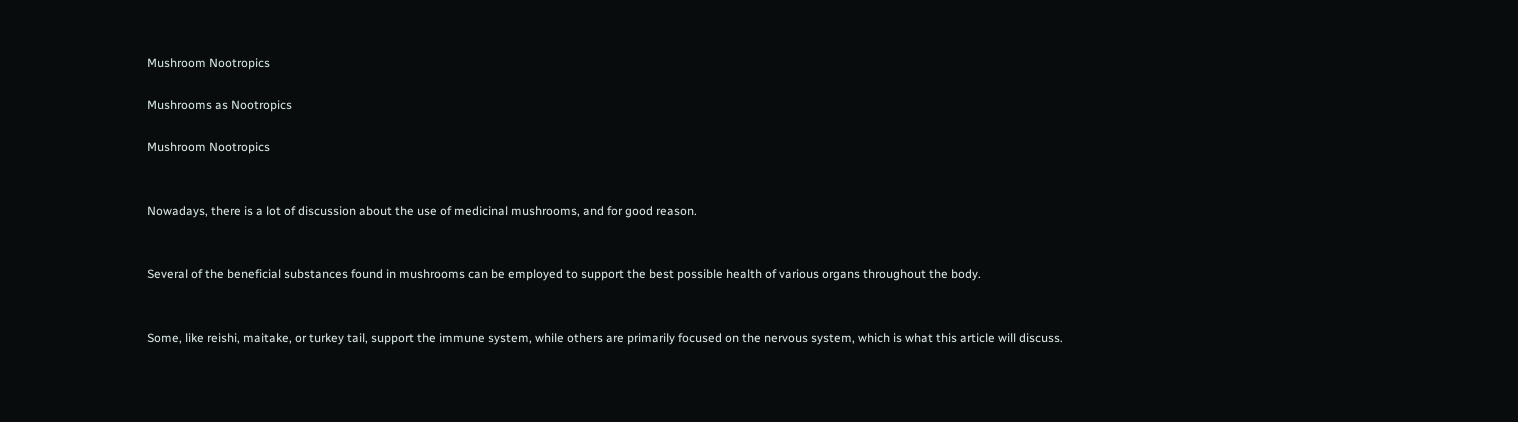Mushroom Nootropics

Mushrooms as Nootropics

Mushroom Nootropics


Nowadays, there is a lot of discussion about the use of medicinal mushrooms, and for good reason.


Several of the beneficial substances found in mushrooms can be employed to support the best possible health of various organs throughout the body.


Some, like reishi, maitake, or turkey tail, support the immune system, while others are primarily focused on the nervous system, which is what this article will discuss.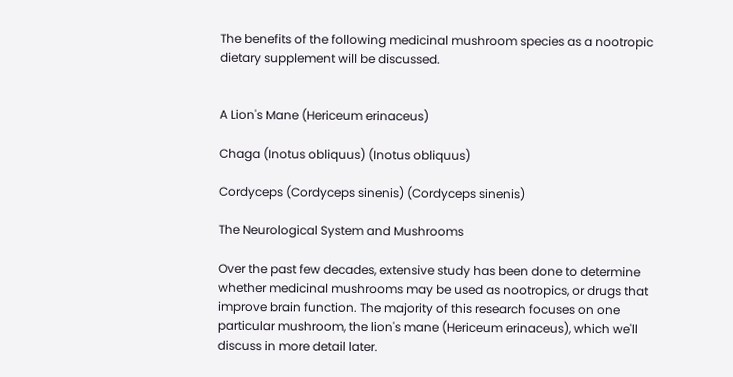The benefits of the following medicinal mushroom species as a nootropic dietary supplement will be discussed.


A Lion's Mane (Hericeum erinaceus)

Chaga (Inotus obliquus) (Inotus obliquus)

Cordyceps (Cordyceps sinenis) (Cordyceps sinenis)

The Neurological System and Mushrooms

Over the past few decades, extensive study has been done to determine whether medicinal mushrooms may be used as nootropics, or drugs that improve brain function. The majority of this research focuses on one particular mushroom, the lion's mane (Hericeum erinaceus), which we'll discuss in more detail later.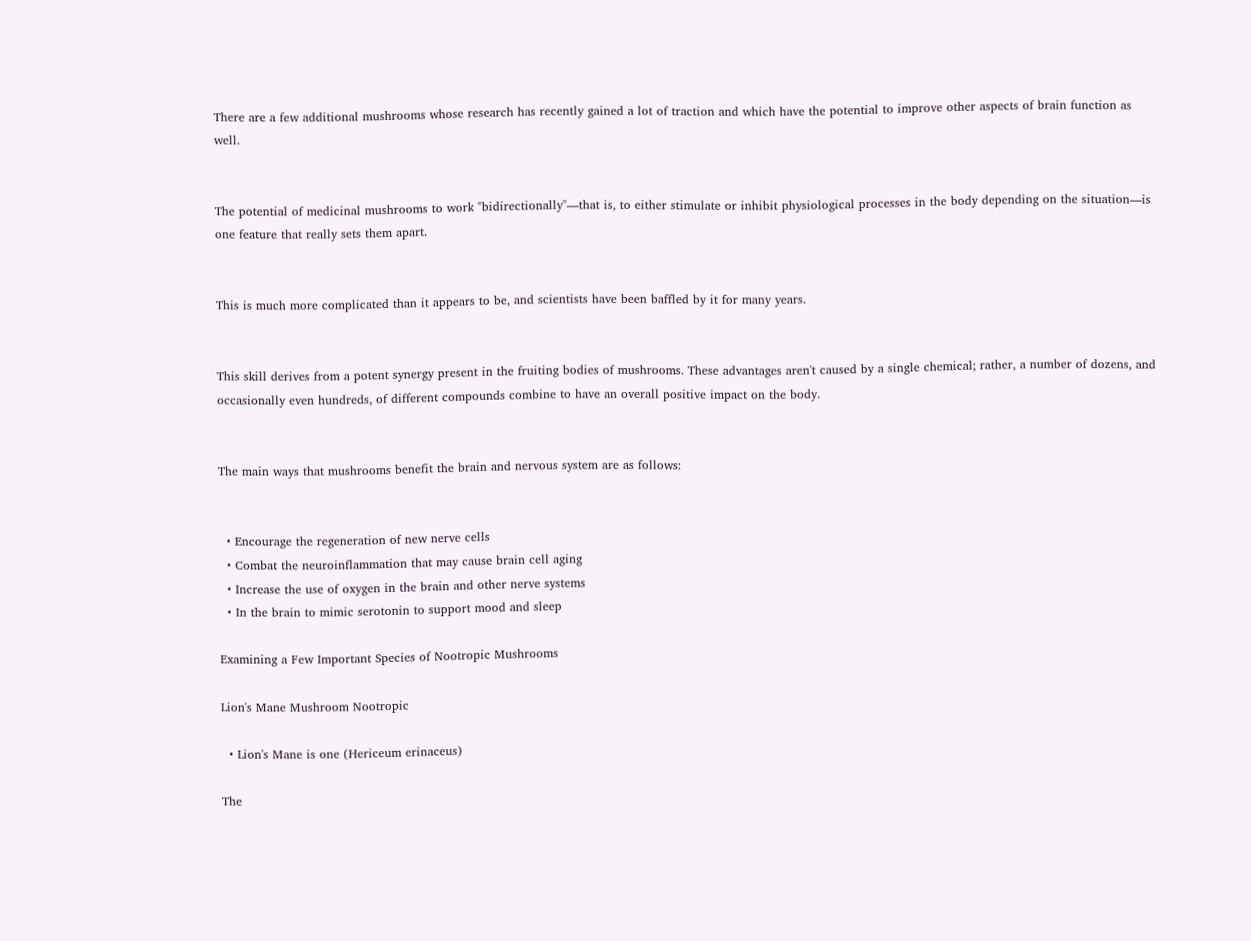There are a few additional mushrooms whose research has recently gained a lot of traction and which have the potential to improve other aspects of brain function as well.


The potential of medicinal mushrooms to work "bidirectionally"—that is, to either stimulate or inhibit physiological processes in the body depending on the situation—is one feature that really sets them apart.


This is much more complicated than it appears to be, and scientists have been baffled by it for many years.


This skill derives from a potent synergy present in the fruiting bodies of mushrooms. These advantages aren't caused by a single chemical; rather, a number of dozens, and occasionally even hundreds, of different compounds combine to have an overall positive impact on the body.


The main ways that mushrooms benefit the brain and nervous system are as follows:


  • Encourage the regeneration of new nerve cells
  • Combat the neuroinflammation that may cause brain cell aging
  • Increase the use of oxygen in the brain and other nerve systems
  • In the brain to mimic serotonin to support mood and sleep

Examining a Few Important Species of Nootropic Mushrooms

Lion's Mane Mushroom Nootropic

  • Lion's Mane is one (Hericeum erinaceus)

The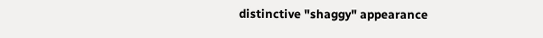distinctive "shaggy" appearance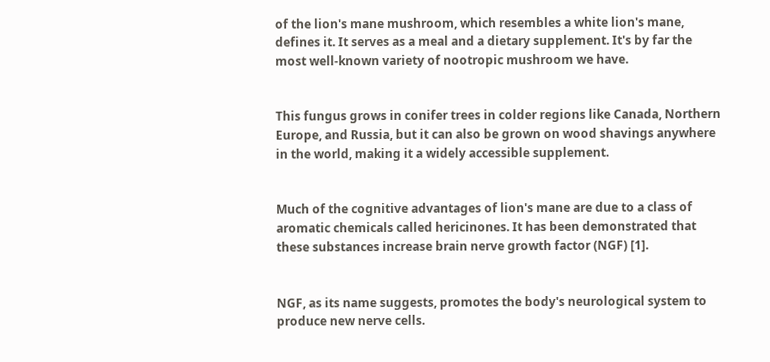of the lion's mane mushroom, which resembles a white lion's mane, defines it. It serves as a meal and a dietary supplement. It's by far the most well-known variety of nootropic mushroom we have.


This fungus grows in conifer trees in colder regions like Canada, Northern Europe, and Russia, but it can also be grown on wood shavings anywhere in the world, making it a widely accessible supplement.


Much of the cognitive advantages of lion's mane are due to a class of aromatic chemicals called hericinones. It has been demonstrated that these substances increase brain nerve growth factor (NGF) [1].


NGF, as its name suggests, promotes the body's neurological system to produce new nerve cells.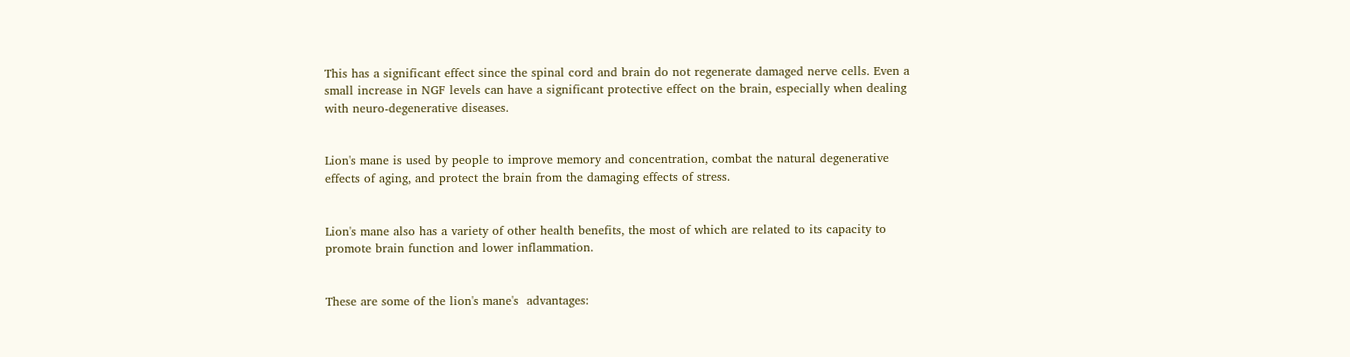This has a significant effect since the spinal cord and brain do not regenerate damaged nerve cells. Even a small increase in NGF levels can have a significant protective effect on the brain, especially when dealing with neuro-degenerative diseases.


Lion's mane is used by people to improve memory and concentration, combat the natural degenerative effects of aging, and protect the brain from the damaging effects of stress.


Lion's mane also has a variety of other health benefits, the most of which are related to its capacity to promote brain function and lower inflammation.


These are some of the lion's mane's  advantages: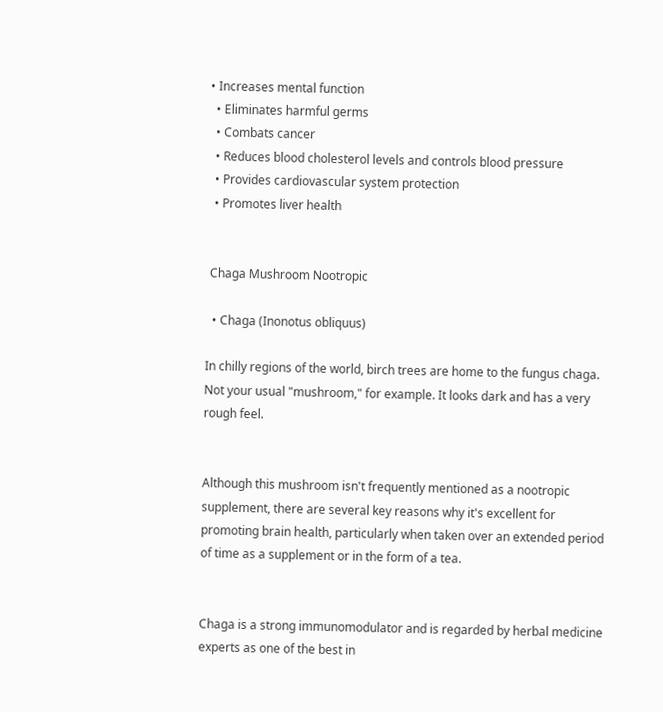• Increases mental function
  • Eliminates harmful germs
  • Combats cancer
  • Reduces blood cholesterol levels and controls blood pressure
  • Provides cardiovascular system protection
  • Promotes liver health


 Chaga Mushroom Nootropic

  • Chaga (Inonotus obliquus)

In chilly regions of the world, birch trees are home to the fungus chaga. Not your usual "mushroom," for example. It looks dark and has a very rough feel.


Although this mushroom isn't frequently mentioned as a nootropic supplement, there are several key reasons why it's excellent for promoting brain health, particularly when taken over an extended period of time as a supplement or in the form of a tea.


Chaga is a strong immunomodulator and is regarded by herbal medicine experts as one of the best in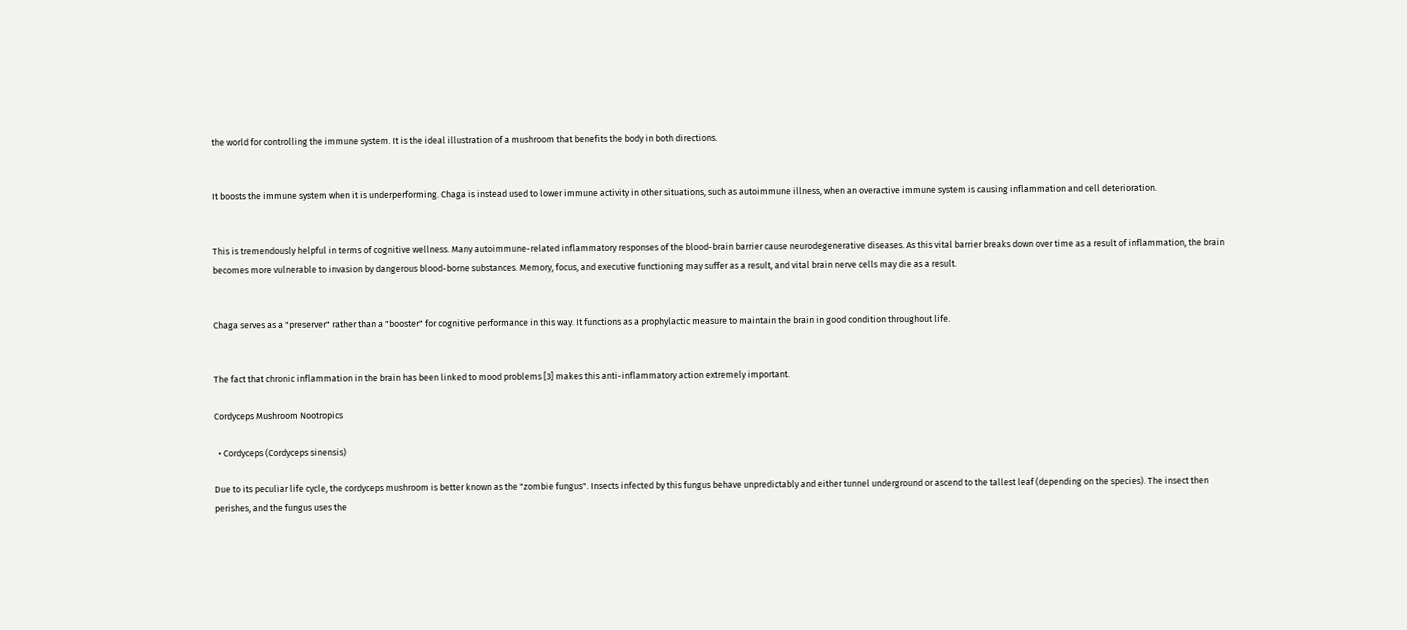the world for controlling the immune system. It is the ideal illustration of a mushroom that benefits the body in both directions.


It boosts the immune system when it is underperforming. Chaga is instead used to lower immune activity in other situations, such as autoimmune illness, when an overactive immune system is causing inflammation and cell deterioration.


This is tremendously helpful in terms of cognitive wellness. Many autoimmune-related inflammatory responses of the blood-brain barrier cause neurodegenerative diseases. As this vital barrier breaks down over time as a result of inflammation, the brain becomes more vulnerable to invasion by dangerous blood-borne substances. Memory, focus, and executive functioning may suffer as a result, and vital brain nerve cells may die as a result.


Chaga serves as a "preserver" rather than a "booster" for cognitive performance in this way. It functions as a prophylactic measure to maintain the brain in good condition throughout life.


The fact that chronic inflammation in the brain has been linked to mood problems [3] makes this anti-inflammatory action extremely important.

Cordyceps Mushroom Nootropics

  • Cordyceps (Cordyceps sinensis)

Due to its peculiar life cycle, the cordyceps mushroom is better known as the "zombie fungus". Insects infected by this fungus behave unpredictably and either tunnel underground or ascend to the tallest leaf (depending on the species). The insect then perishes, and the fungus uses the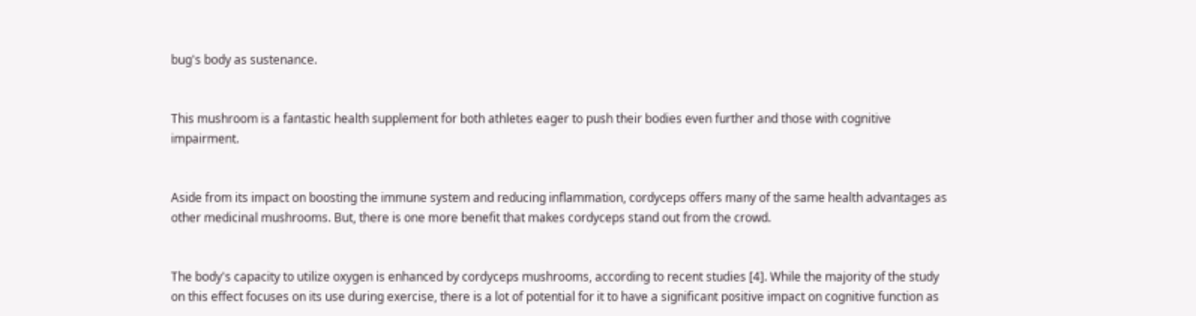bug's body as sustenance.


This mushroom is a fantastic health supplement for both athletes eager to push their bodies even further and those with cognitive impairment.


Aside from its impact on boosting the immune system and reducing inflammation, cordyceps offers many of the same health advantages as other medicinal mushrooms. But, there is one more benefit that makes cordyceps stand out from the crowd.


The body's capacity to utilize oxygen is enhanced by cordyceps mushrooms, according to recent studies [4]. While the majority of the study on this effect focuses on its use during exercise, there is a lot of potential for it to have a significant positive impact on cognitive function as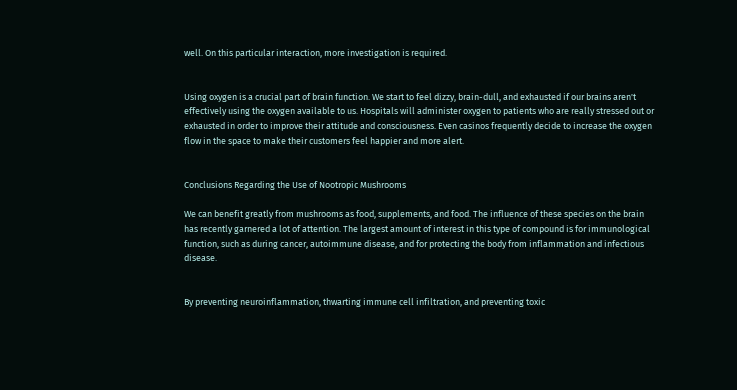well. On this particular interaction, more investigation is required.


Using oxygen is a crucial part of brain function. We start to feel dizzy, brain-dull, and exhausted if our brains aren't effectively using the oxygen available to us. Hospitals will administer oxygen to patients who are really stressed out or exhausted in order to improve their attitude and consciousness. Even casinos frequently decide to increase the oxygen flow in the space to make their customers feel happier and more alert.


Conclusions Regarding the Use of Nootropic Mushrooms

We can benefit greatly from mushrooms as food, supplements, and food. The influence of these species on the brain has recently garnered a lot of attention. The largest amount of interest in this type of compound is for immunological function, such as during cancer, autoimmune disease, and for protecting the body from inflammation and infectious disease.


By preventing neuroinflammation, thwarting immune cell infiltration, and preventing toxic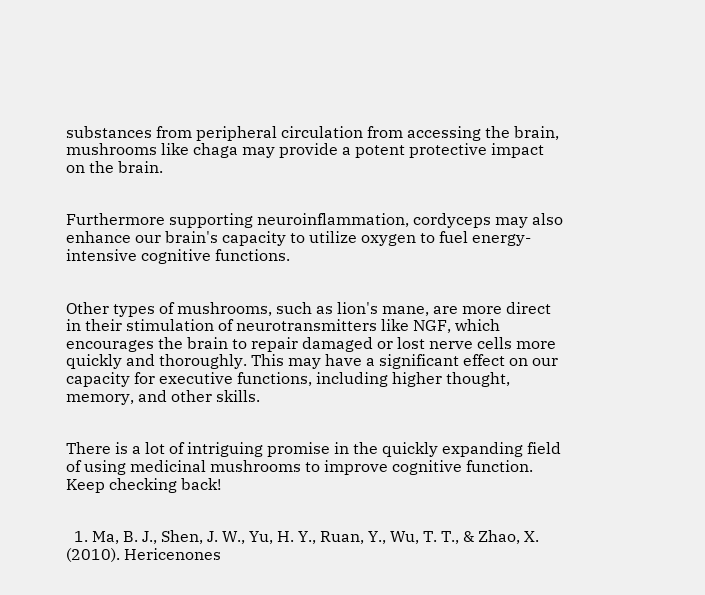substances from peripheral circulation from accessing the brain, mushrooms like chaga may provide a potent protective impact on the brain.


Furthermore supporting neuroinflammation, cordyceps may also enhance our brain's capacity to utilize oxygen to fuel energy-intensive cognitive functions.


Other types of mushrooms, such as lion's mane, are more direct in their stimulation of neurotransmitters like NGF, which encourages the brain to repair damaged or lost nerve cells more quickly and thoroughly. This may have a significant effect on our capacity for executive functions, including higher thought, memory, and other skills.


There is a lot of intriguing promise in the quickly expanding field of using medicinal mushrooms to improve cognitive function. Keep checking back!


  1. Ma, B. J., Shen, J. W., Yu, H. Y., Ruan, Y., Wu, T. T., & Zhao, X. (2010). Hericenones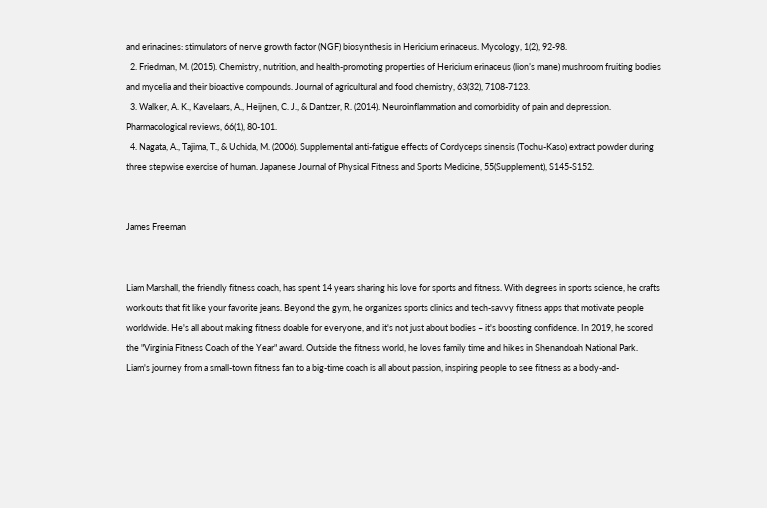and erinacines: stimulators of nerve growth factor (NGF) biosynthesis in Hericium erinaceus. Mycology, 1(2), 92-98.
  2. Friedman, M. (2015). Chemistry, nutrition, and health-promoting properties of Hericium erinaceus (lion’s mane) mushroom fruiting bodies and mycelia and their bioactive compounds. Journal of agricultural and food chemistry, 63(32), 7108-7123.
  3. Walker, A. K., Kavelaars, A., Heijnen, C. J., & Dantzer, R. (2014). Neuroinflammation and comorbidity of pain and depression. Pharmacological reviews, 66(1), 80-101.
  4. Nagata, A., Tajima, T., & Uchida, M. (2006). Supplemental anti-fatigue effects of Cordyceps sinensis (Tochu-Kaso) extract powder during three stepwise exercise of human. Japanese Journal of Physical Fitness and Sports Medicine, 55(Supplement), S145-S152.


James Freeman


Liam Marshall, the friendly fitness coach, has spent 14 years sharing his love for sports and fitness. With degrees in sports science, he crafts workouts that fit like your favorite jeans. Beyond the gym, he organizes sports clinics and tech-savvy fitness apps that motivate people worldwide. He's all about making fitness doable for everyone, and it's not just about bodies – it's boosting confidence. In 2019, he scored the "Virginia Fitness Coach of the Year" award. Outside the fitness world, he loves family time and hikes in Shenandoah National Park. Liam's journey from a small-town fitness fan to a big-time coach is all about passion, inspiring people to see fitness as a body-and-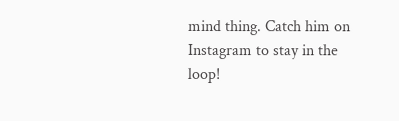mind thing. Catch him on Instagram to stay in the loop!